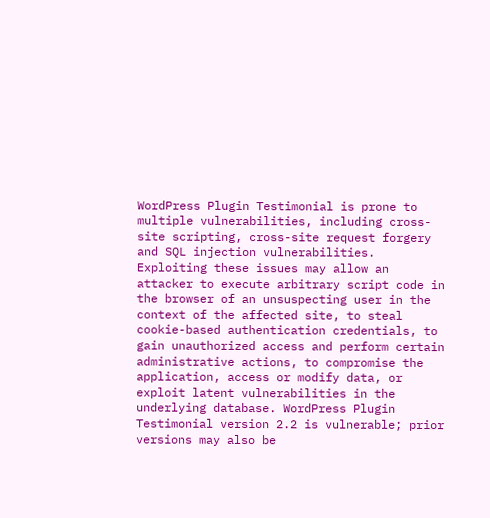WordPress Plugin Testimonial is prone to multiple vulnerabilities, including cross-site scripting, cross-site request forgery and SQL injection vulnerabilities. Exploiting these issues may allow an attacker to execute arbitrary script code in the browser of an unsuspecting user in the context of the affected site, to steal cookie-based authentication credentials, to gain unauthorized access and perform certain administrative actions, to compromise the application, access or modify data, or exploit latent vulnerabilities in the underlying database. WordPress Plugin Testimonial version 2.2 is vulnerable; prior versions may also be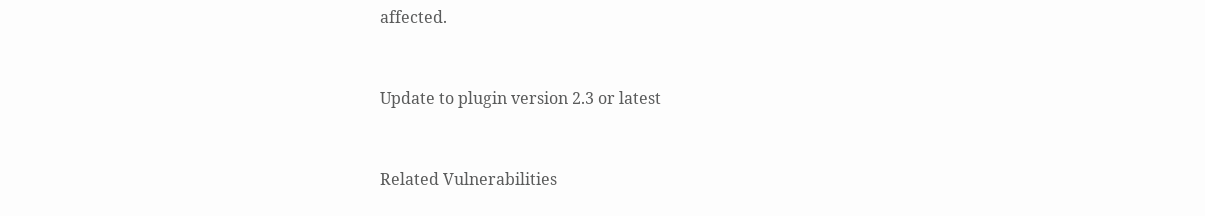affected.


Update to plugin version 2.3 or latest


Related Vulnerabilities